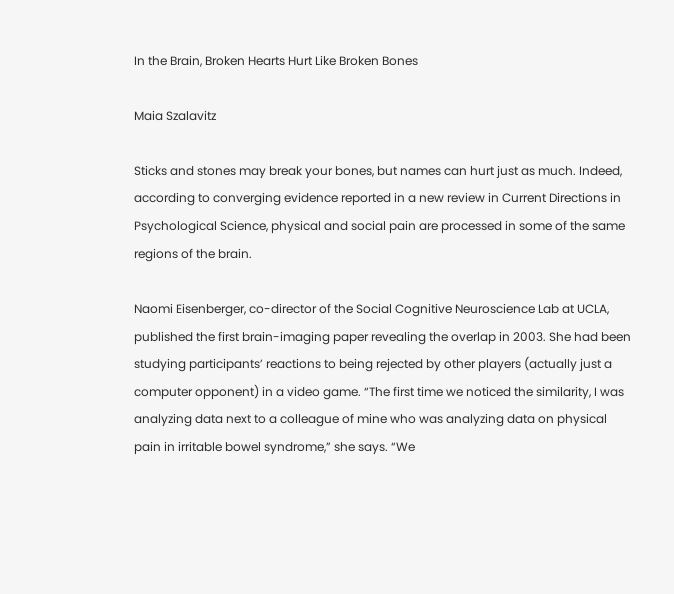In the Brain, Broken Hearts Hurt Like Broken Bones

Maia Szalavitz

Sticks and stones may break your bones, but names can hurt just as much. Indeed, according to converging evidence reported in a new review in Current Directions in Psychological Science, physical and social pain are processed in some of the same regions of the brain.

Naomi Eisenberger, co-director of the Social Cognitive Neuroscience Lab at UCLA, published the first brain-imaging paper revealing the overlap in 2003. She had been studying participants’ reactions to being rejected by other players (actually just a computer opponent) in a video game. “The first time we noticed the similarity, I was analyzing data next to a colleague of mine who was analyzing data on physical pain in irritable bowel syndrome,” she says. “We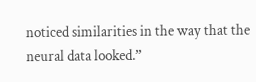noticed similarities in the way that the neural data looked.”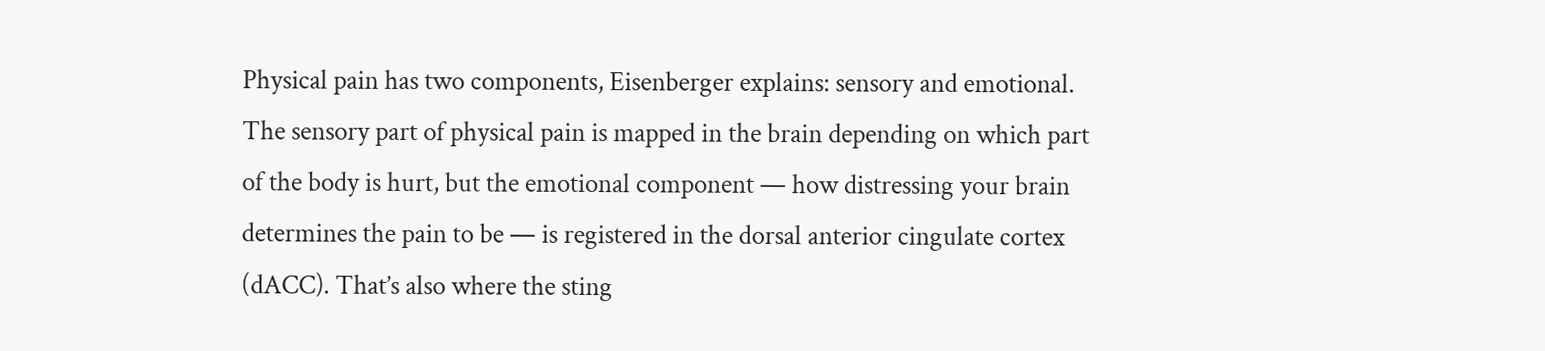Physical pain has two components, Eisenberger explains: sensory and emotional. The sensory part of physical pain is mapped in the brain depending on which part of the body is hurt, but the emotional component — how distressing your brain determines the pain to be — is registered in the dorsal anterior cingulate cortex (dACC). That’s also where the sting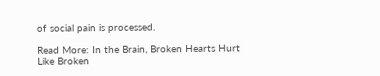of social pain is processed.

Read More: In the Brain, Broken Hearts Hurt Like Broken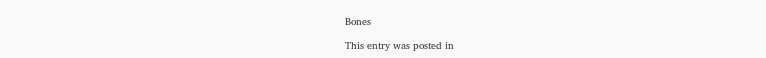Bones

This entry was posted in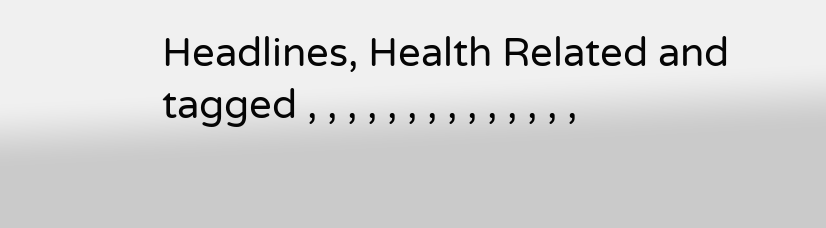Headlines, Health Related and tagged , , , , , , , , , , , , , ,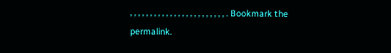, , , , , , , , , , , , , , , , , , , , , , , , . Bookmark the permalink.